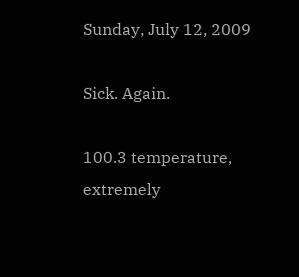Sunday, July 12, 2009

Sick. Again.

100.3 temperature, extremely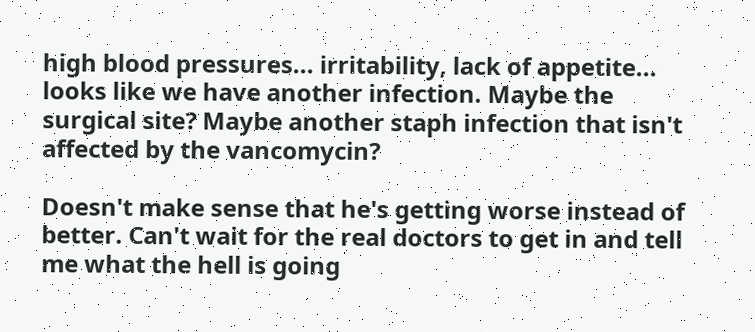high blood pressures... irritability, lack of appetite... looks like we have another infection. Maybe the surgical site? Maybe another staph infection that isn't affected by the vancomycin?

Doesn't make sense that he's getting worse instead of better. Can't wait for the real doctors to get in and tell me what the hell is going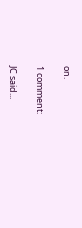on.

1 comment:

JC said...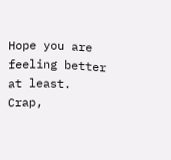Hope you are feeling better at least. Crap,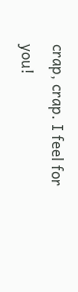crap, crap. I feel for you!